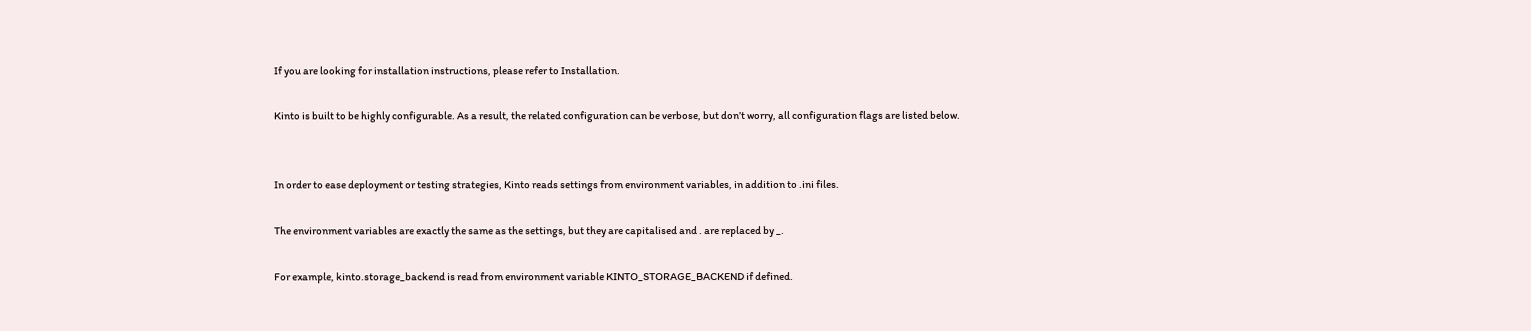If you are looking for installation instructions, please refer to Installation.

Kinto is built to be highly configurable. As a result, the related configuration can be verbose, but don’t worry, all configuration flags are listed below.


In order to ease deployment or testing strategies, Kinto reads settings from environment variables, in addition to .ini files.

The environment variables are exactly the same as the settings, but they are capitalised and . are replaced by _.

For example, kinto.storage_backend is read from environment variable KINTO_STORAGE_BACKEND if defined.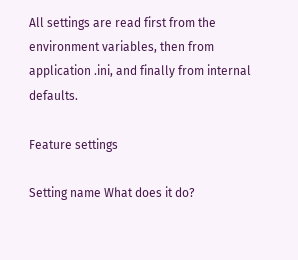All settings are read first from the environment variables, then from application .ini, and finally from internal defaults.

Feature settings

Setting name What does it do?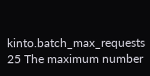kinto.batch_max_requests 25 The maximum number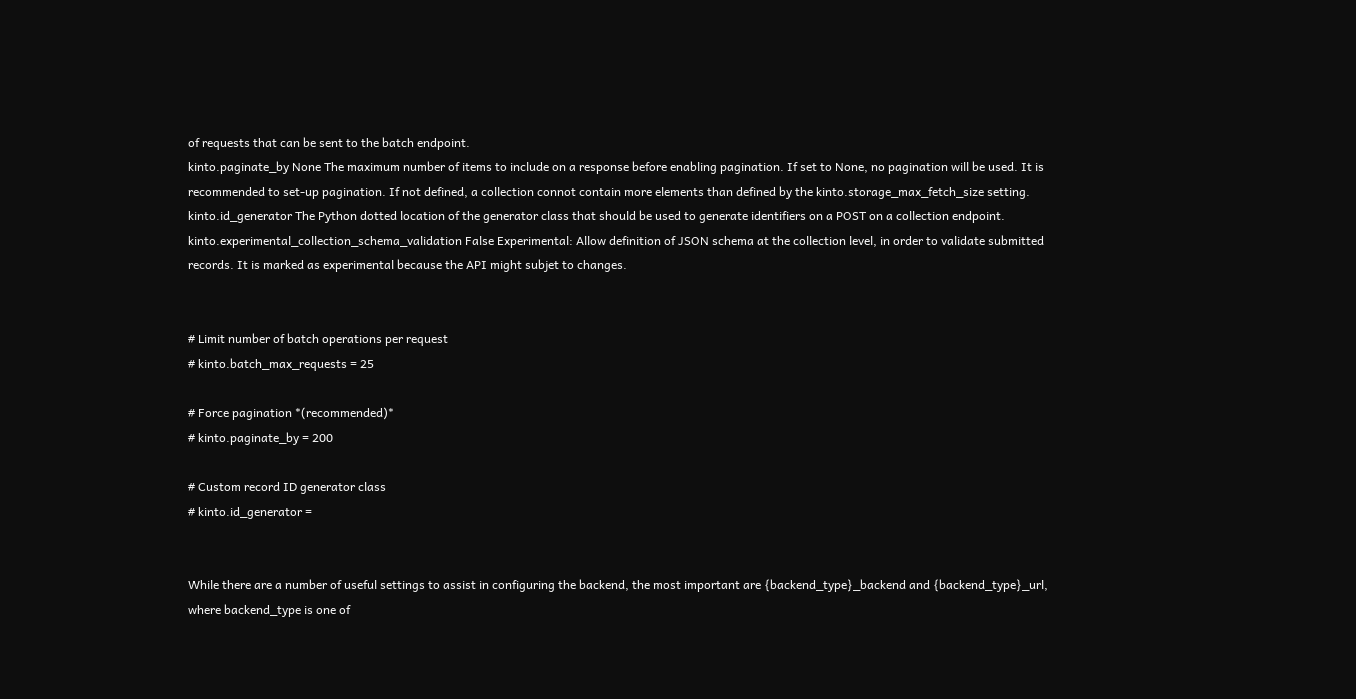of requests that can be sent to the batch endpoint.
kinto.paginate_by None The maximum number of items to include on a response before enabling pagination. If set to None, no pagination will be used. It is recommended to set-up pagination. If not defined, a collection connot contain more elements than defined by the kinto.storage_max_fetch_size setting.
kinto.id_generator The Python dotted location of the generator class that should be used to generate identifiers on a POST on a collection endpoint.
kinto.experimental_collection_schema_validation False Experimental: Allow definition of JSON schema at the collection level, in order to validate submitted records. It is marked as experimental because the API might subjet to changes.


# Limit number of batch operations per request
# kinto.batch_max_requests = 25

# Force pagination *(recommended)*
# kinto.paginate_by = 200

# Custom record ID generator class
# kinto.id_generator =


While there are a number of useful settings to assist in configuring the backend, the most important are {backend_type}_backend and {backend_type}_url, where backend_type is one of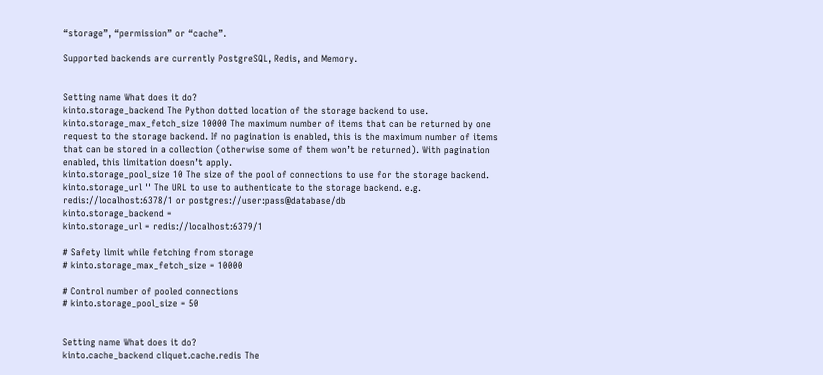“storage”, “permission” or “cache”.

Supported backends are currently PostgreSQL, Redis, and Memory.


Setting name What does it do?
kinto.storage_backend The Python dotted location of the storage backend to use.
kinto.storage_max_fetch_size 10000 The maximum number of items that can be returned by one request to the storage backend. If no pagination is enabled, this is the maximum number of items that can be stored in a collection (otherwise some of them won’t be returned). With pagination enabled, this limitation doesn’t apply.
kinto.storage_pool_size 10 The size of the pool of connections to use for the storage backend.
kinto.storage_url '' The URL to use to authenticate to the storage backend. e.g. redis://localhost:6378/1 or postgres://user:pass@database/db
kinto.storage_backend =
kinto.storage_url = redis://localhost:6379/1

# Safety limit while fetching from storage
# kinto.storage_max_fetch_size = 10000

# Control number of pooled connections
# kinto.storage_pool_size = 50


Setting name What does it do?
kinto.cache_backend cliquet.cache.redis The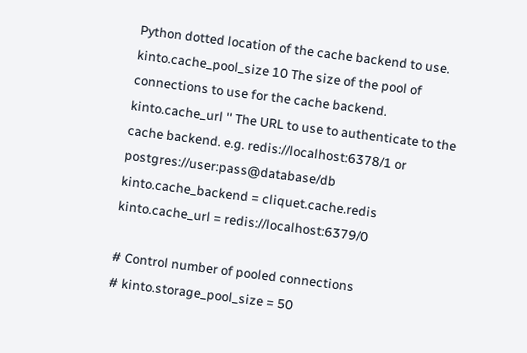Python dotted location of the cache backend to use.
kinto.cache_pool_size 10 The size of the pool of connections to use for the cache backend.
kinto.cache_url '' The URL to use to authenticate to the cache backend. e.g. redis://localhost:6378/1 or postgres://user:pass@database/db
kinto.cache_backend = cliquet.cache.redis
kinto.cache_url = redis://localhost:6379/0

# Control number of pooled connections
# kinto.storage_pool_size = 50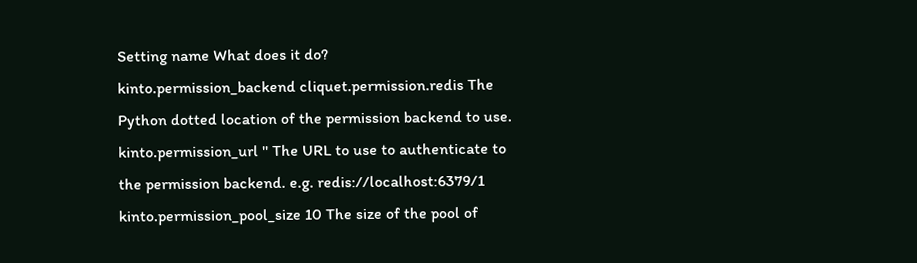Setting name What does it do?
kinto.permission_backend cliquet.permission.redis The Python dotted location of the permission backend to use.
kinto.permission_url '' The URL to use to authenticate to the permission backend. e.g. redis://localhost:6379/1
kinto.permission_pool_size 10 The size of the pool of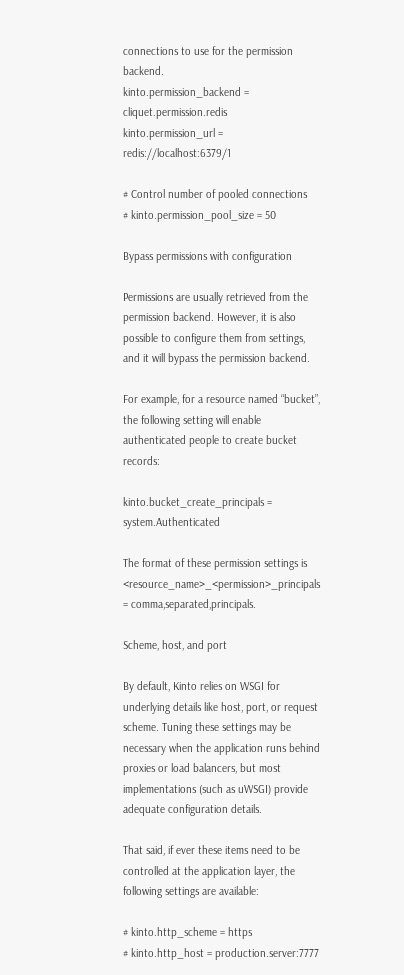connections to use for the permission backend.
kinto.permission_backend = cliquet.permission.redis
kinto.permission_url = redis://localhost:6379/1

# Control number of pooled connections
# kinto.permission_pool_size = 50

Bypass permissions with configuration

Permissions are usually retrieved from the permission backend. However, it is also possible to configure them from settings, and it will bypass the permission backend.

For example, for a resource named “bucket”, the following setting will enable authenticated people to create bucket records:

kinto.bucket_create_principals = system.Authenticated

The format of these permission settings is <resource_name>_<permission>_principals = comma,separated,principals.

Scheme, host, and port

By default, Kinto relies on WSGI for underlying details like host, port, or request scheme. Tuning these settings may be necessary when the application runs behind proxies or load balancers, but most implementations (such as uWSGI) provide adequate configuration details.

That said, if ever these items need to be controlled at the application layer, the following settings are available:

# kinto.http_scheme = https
# kinto.http_host = production.server:7777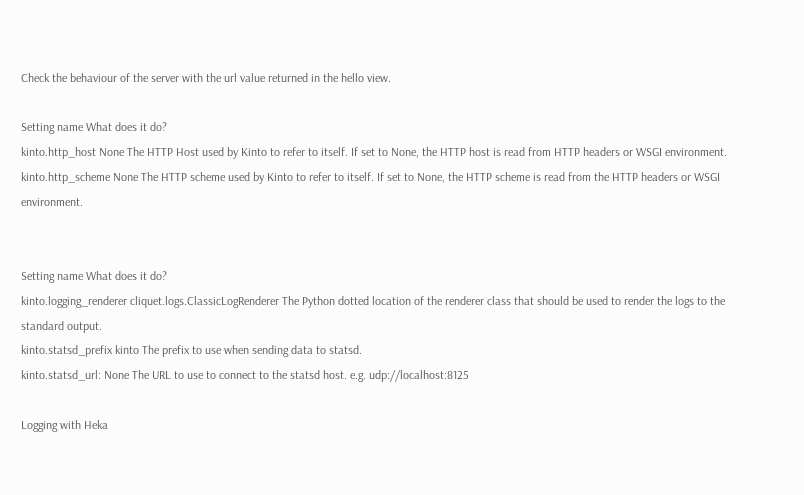Check the behaviour of the server with the url value returned in the hello view.

Setting name What does it do?
kinto.http_host None The HTTP Host used by Kinto to refer to itself. If set to None, the HTTP host is read from HTTP headers or WSGI environment.
kinto.http_scheme None The HTTP scheme used by Kinto to refer to itself. If set to None, the HTTP scheme is read from the HTTP headers or WSGI environment.


Setting name What does it do?
kinto.logging_renderer cliquet.logs.ClassicLogRenderer The Python dotted location of the renderer class that should be used to render the logs to the standard output.
kinto.statsd_prefix kinto The prefix to use when sending data to statsd.
kinto.statsd_url: None The URL to use to connect to the statsd host. e.g. udp://localhost:8125

Logging with Heka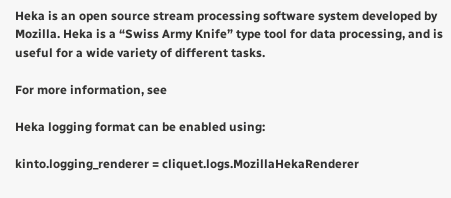Heka is an open source stream processing software system developed by Mozilla. Heka is a “Swiss Army Knife” type tool for data processing, and is useful for a wide variety of different tasks.

For more information, see

Heka logging format can be enabled using:

kinto.logging_renderer = cliquet.logs.MozillaHekaRenderer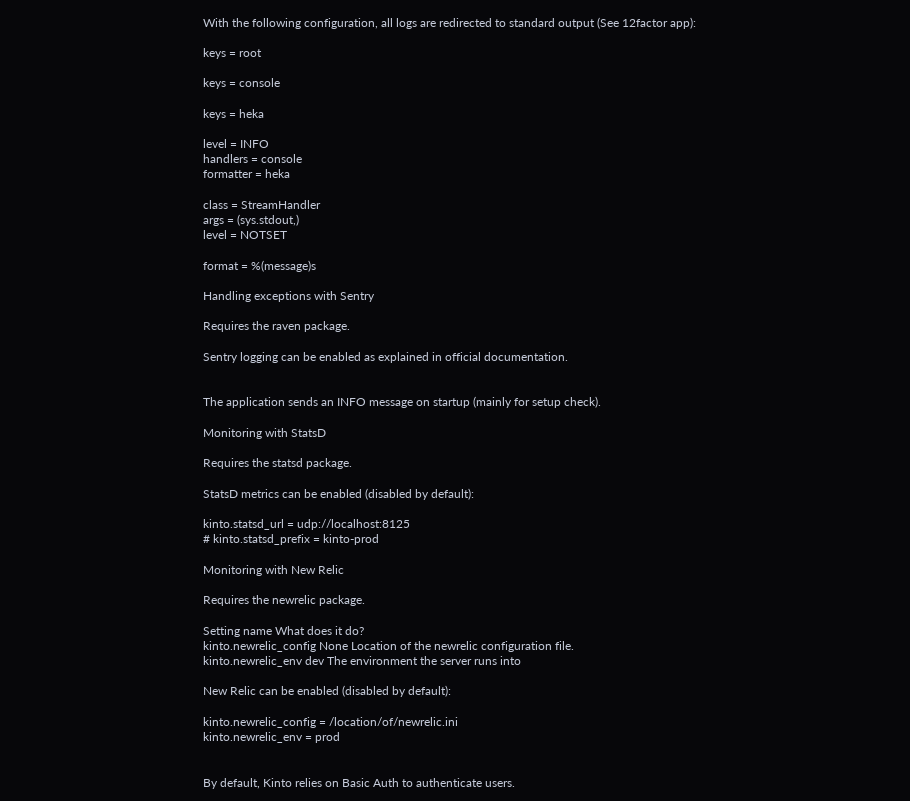With the following configuration, all logs are redirected to standard output (See 12factor app):

keys = root

keys = console

keys = heka

level = INFO
handlers = console
formatter = heka

class = StreamHandler
args = (sys.stdout,)
level = NOTSET

format = %(message)s

Handling exceptions with Sentry

Requires the raven package.

Sentry logging can be enabled as explained in official documentation.


The application sends an INFO message on startup (mainly for setup check).

Monitoring with StatsD

Requires the statsd package.

StatsD metrics can be enabled (disabled by default):

kinto.statsd_url = udp://localhost:8125
# kinto.statsd_prefix = kinto-prod

Monitoring with New Relic

Requires the newrelic package.

Setting name What does it do?
kinto.newrelic_config None Location of the newrelic configuration file.
kinto.newrelic_env dev The environment the server runs into

New Relic can be enabled (disabled by default):

kinto.newrelic_config = /location/of/newrelic.ini
kinto.newrelic_env = prod


By default, Kinto relies on Basic Auth to authenticate users.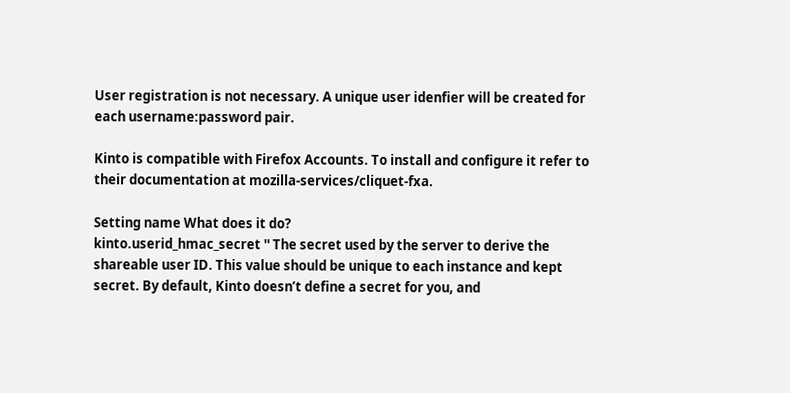User registration is not necessary. A unique user idenfier will be created for each username:password pair.

Kinto is compatible with Firefox Accounts. To install and configure it refer to their documentation at mozilla-services/cliquet-fxa.

Setting name What does it do?
kinto.userid_hmac_secret '' The secret used by the server to derive the shareable user ID. This value should be unique to each instance and kept secret. By default, Kinto doesn’t define a secret for you, and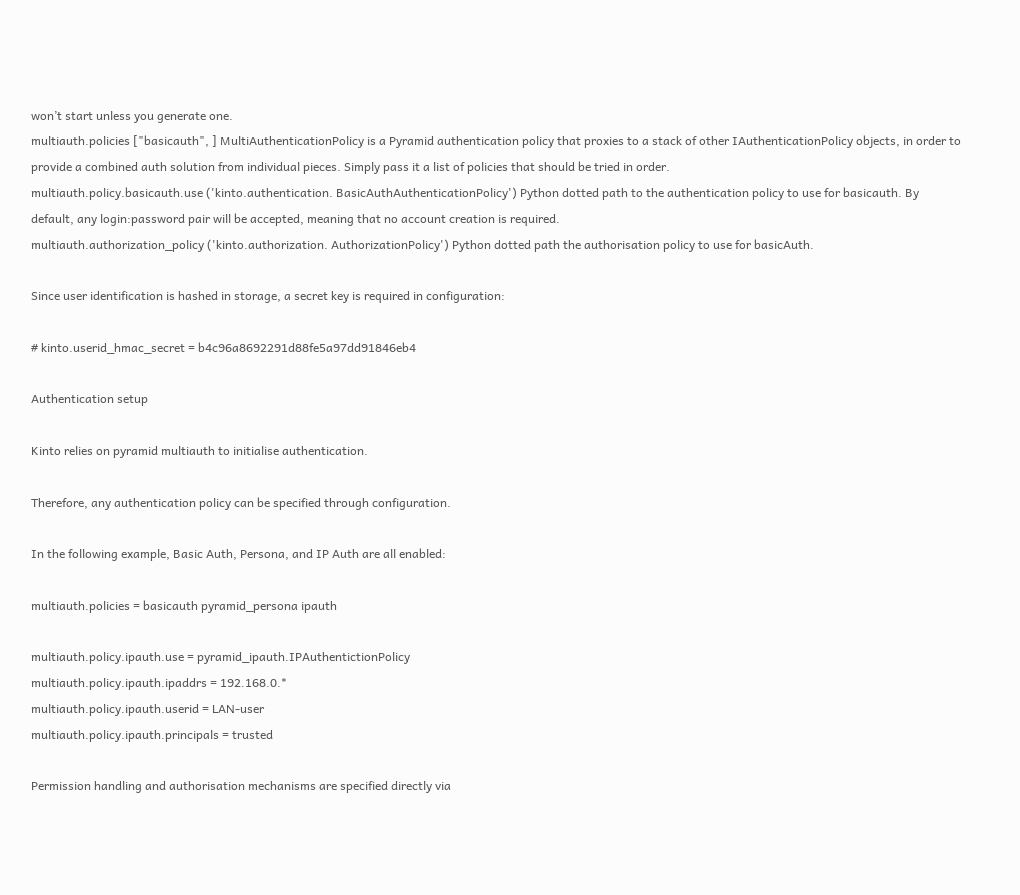won’t start unless you generate one.
multiauth.policies ["basicauth", ] MultiAuthenticationPolicy is a Pyramid authentication policy that proxies to a stack of other IAuthenticationPolicy objects, in order to provide a combined auth solution from individual pieces. Simply pass it a list of policies that should be tried in order.
multiauth.policy.basicauth.use ('kinto.authentication. BasicAuthAuthenticationPolicy') Python dotted path to the authentication policy to use for basicauth. By default, any login:password pair will be accepted, meaning that no account creation is required.
multiauth.authorization_policy ('kinto.authorization. AuthorizationPolicy') Python dotted path the authorisation policy to use for basicAuth.

Since user identification is hashed in storage, a secret key is required in configuration:

# kinto.userid_hmac_secret = b4c96a8692291d88fe5a97dd91846eb4

Authentication setup

Kinto relies on pyramid multiauth to initialise authentication.

Therefore, any authentication policy can be specified through configuration.

In the following example, Basic Auth, Persona, and IP Auth are all enabled:

multiauth.policies = basicauth pyramid_persona ipauth

multiauth.policy.ipauth.use = pyramid_ipauth.IPAuthentictionPolicy
multiauth.policy.ipauth.ipaddrs = 192.168.0.*
multiauth.policy.ipauth.userid = LAN-user
multiauth.policy.ipauth.principals = trusted

Permission handling and authorisation mechanisms are specified directly via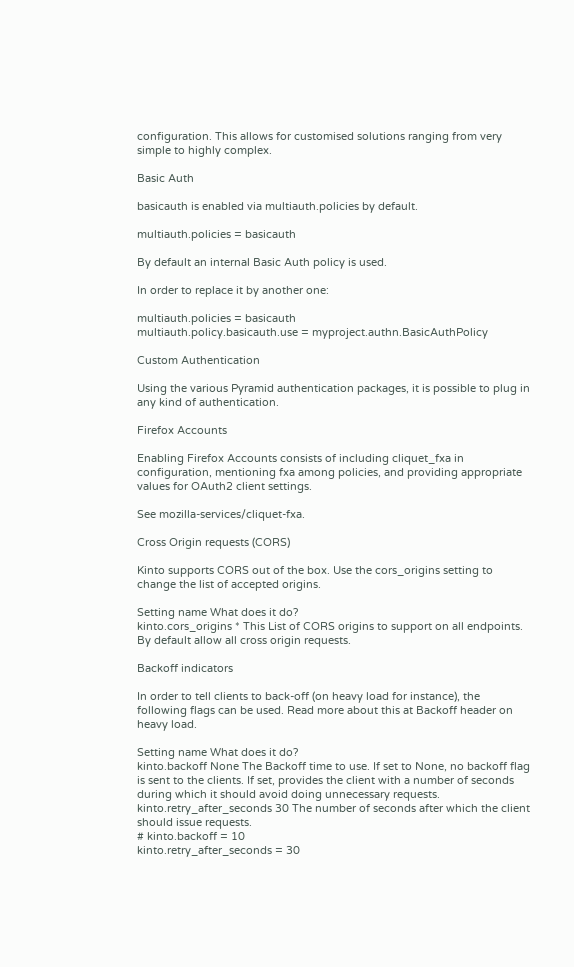configuration. This allows for customised solutions ranging from very simple to highly complex.

Basic Auth

basicauth is enabled via multiauth.policies by default.

multiauth.policies = basicauth

By default an internal Basic Auth policy is used.

In order to replace it by another one:

multiauth.policies = basicauth
multiauth.policy.basicauth.use = myproject.authn.BasicAuthPolicy

Custom Authentication

Using the various Pyramid authentication packages, it is possible to plug in any kind of authentication.

Firefox Accounts

Enabling Firefox Accounts consists of including cliquet_fxa in configuration, mentioning fxa among policies, and providing appropriate values for OAuth2 client settings.

See mozilla-services/cliquet-fxa.

Cross Origin requests (CORS)

Kinto supports CORS out of the box. Use the cors_origins setting to change the list of accepted origins.

Setting name What does it do?
kinto.cors_origins * This List of CORS origins to support on all endpoints. By default allow all cross origin requests.

Backoff indicators

In order to tell clients to back-off (on heavy load for instance), the following flags can be used. Read more about this at Backoff header on heavy load.

Setting name What does it do?
kinto.backoff None The Backoff time to use. If set to None, no backoff flag is sent to the clients. If set, provides the client with a number of seconds during which it should avoid doing unnecessary requests.
kinto.retry_after_seconds 30 The number of seconds after which the client should issue requests.
# kinto.backoff = 10
kinto.retry_after_seconds = 30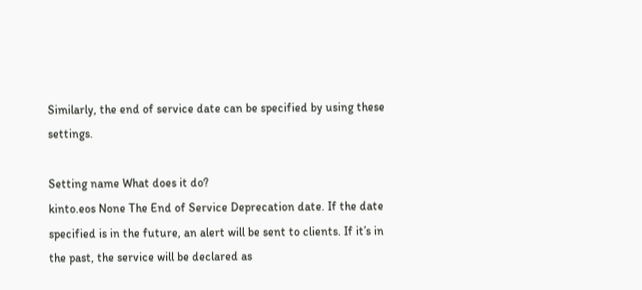Similarly, the end of service date can be specified by using these settings.

Setting name What does it do?
kinto.eos None The End of Service Deprecation date. If the date specified is in the future, an alert will be sent to clients. If it’s in the past, the service will be declared as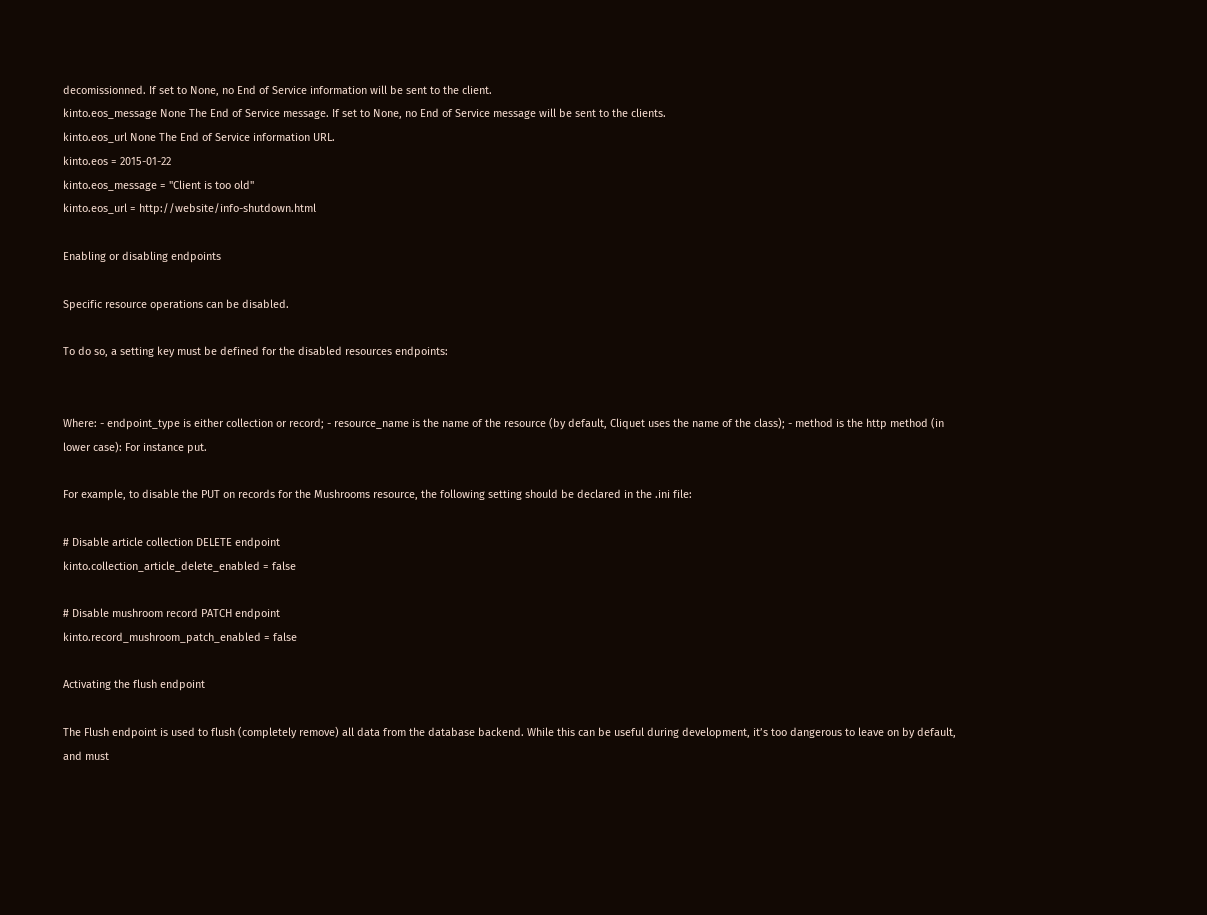decomissionned. If set to None, no End of Service information will be sent to the client.
kinto.eos_message None The End of Service message. If set to None, no End of Service message will be sent to the clients.
kinto.eos_url None The End of Service information URL.
kinto.eos = 2015-01-22
kinto.eos_message = "Client is too old"
kinto.eos_url = http://website/info-shutdown.html

Enabling or disabling endpoints

Specific resource operations can be disabled.

To do so, a setting key must be defined for the disabled resources endpoints:


Where: - endpoint_type is either collection or record; - resource_name is the name of the resource (by default, Cliquet uses the name of the class); - method is the http method (in lower case): For instance put.

For example, to disable the PUT on records for the Mushrooms resource, the following setting should be declared in the .ini file:

# Disable article collection DELETE endpoint
kinto.collection_article_delete_enabled = false

# Disable mushroom record PATCH endpoint
kinto.record_mushroom_patch_enabled = false

Activating the flush endpoint

The Flush endpoint is used to flush (completely remove) all data from the database backend. While this can be useful during development, it’s too dangerous to leave on by default, and must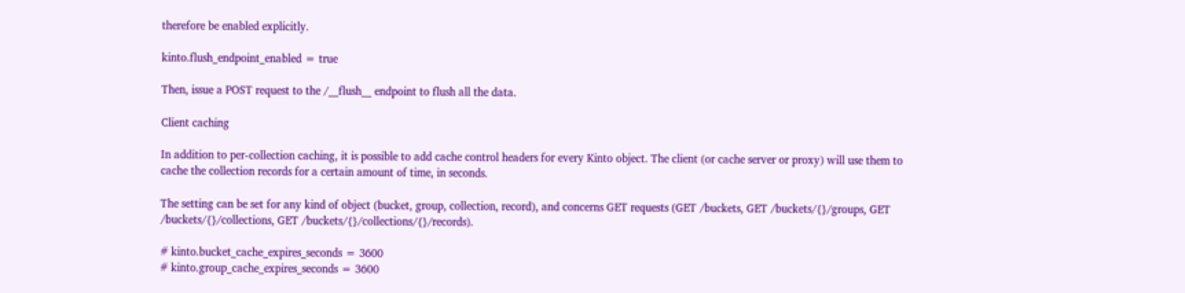therefore be enabled explicitly.

kinto.flush_endpoint_enabled = true

Then, issue a POST request to the /__flush__ endpoint to flush all the data.

Client caching

In addition to per-collection caching, it is possible to add cache control headers for every Kinto object. The client (or cache server or proxy) will use them to cache the collection records for a certain amount of time, in seconds.

The setting can be set for any kind of object (bucket, group, collection, record), and concerns GET requests (GET /buckets, GET /buckets/{}/groups, GET /buckets/{}/collections, GET /buckets/{}/collections/{}/records).

# kinto.bucket_cache_expires_seconds = 3600
# kinto.group_cache_expires_seconds = 3600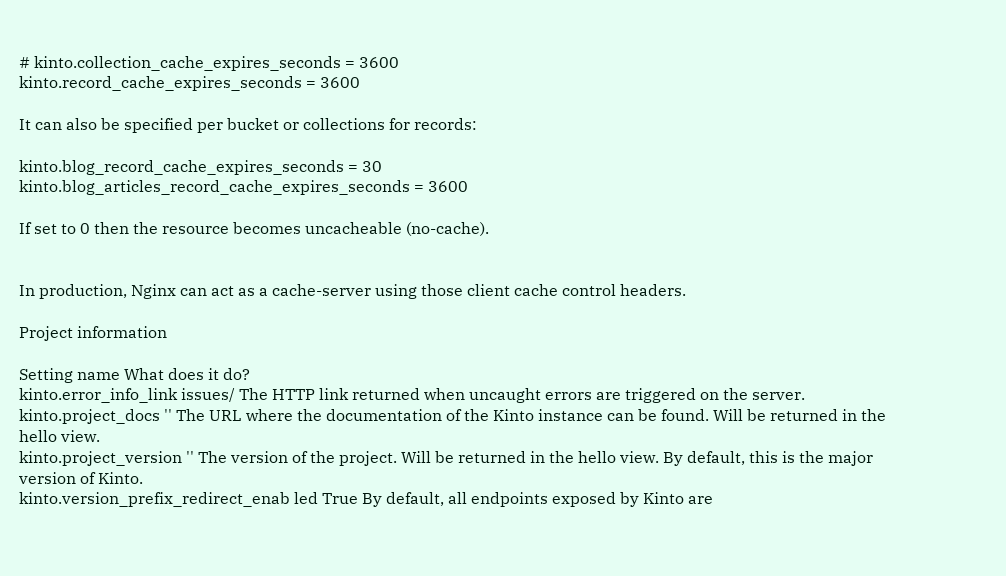# kinto.collection_cache_expires_seconds = 3600
kinto.record_cache_expires_seconds = 3600

It can also be specified per bucket or collections for records:

kinto.blog_record_cache_expires_seconds = 30
kinto.blog_articles_record_cache_expires_seconds = 3600

If set to 0 then the resource becomes uncacheable (no-cache).


In production, Nginx can act as a cache-server using those client cache control headers.

Project information

Setting name What does it do?
kinto.error_info_link issues/ The HTTP link returned when uncaught errors are triggered on the server.
kinto.project_docs '' The URL where the documentation of the Kinto instance can be found. Will be returned in the hello view.
kinto.project_version '' The version of the project. Will be returned in the hello view. By default, this is the major version of Kinto.
kinto.version_prefix_redirect_enab led True By default, all endpoints exposed by Kinto are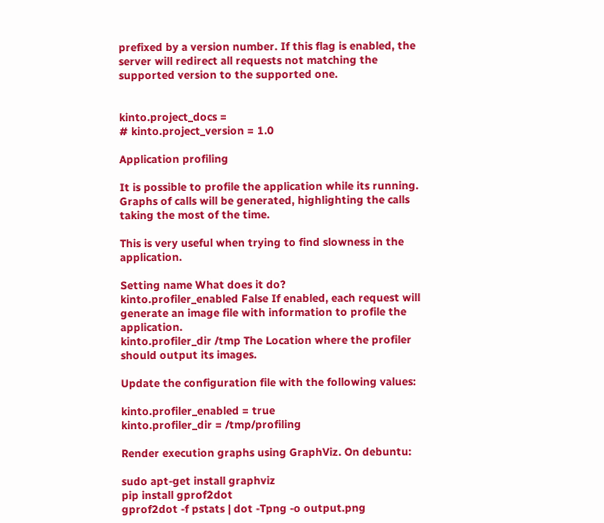prefixed by a version number. If this flag is enabled, the server will redirect all requests not matching the supported version to the supported one.


kinto.project_docs =
# kinto.project_version = 1.0

Application profiling

It is possible to profile the application while its running. Graphs of calls will be generated, highlighting the calls taking the most of the time.

This is very useful when trying to find slowness in the application.

Setting name What does it do?
kinto.profiler_enabled False If enabled, each request will generate an image file with information to profile the application.
kinto.profiler_dir /tmp The Location where the profiler should output its images.

Update the configuration file with the following values:

kinto.profiler_enabled = true
kinto.profiler_dir = /tmp/profiling

Render execution graphs using GraphViz. On debuntu:

sudo apt-get install graphviz
pip install gprof2dot
gprof2dot -f pstats | dot -Tpng -o output.png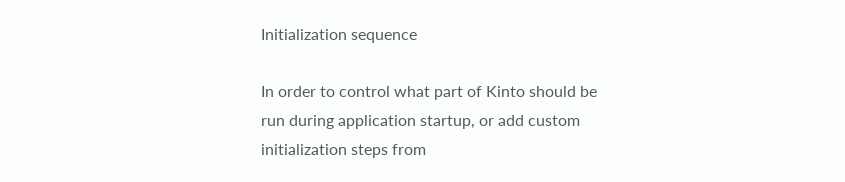Initialization sequence

In order to control what part of Kinto should be run during application startup, or add custom initialization steps from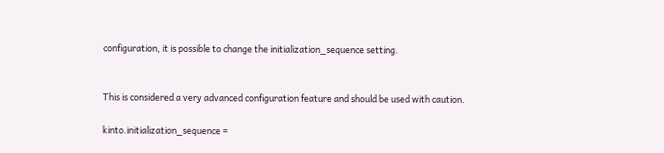configuration, it is possible to change the initialization_sequence setting.


This is considered a very advanced configuration feature and should be used with caution.

kinto.initialization_sequence =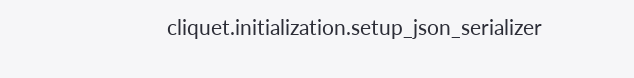cliquet.initialization.setup_json_serializer